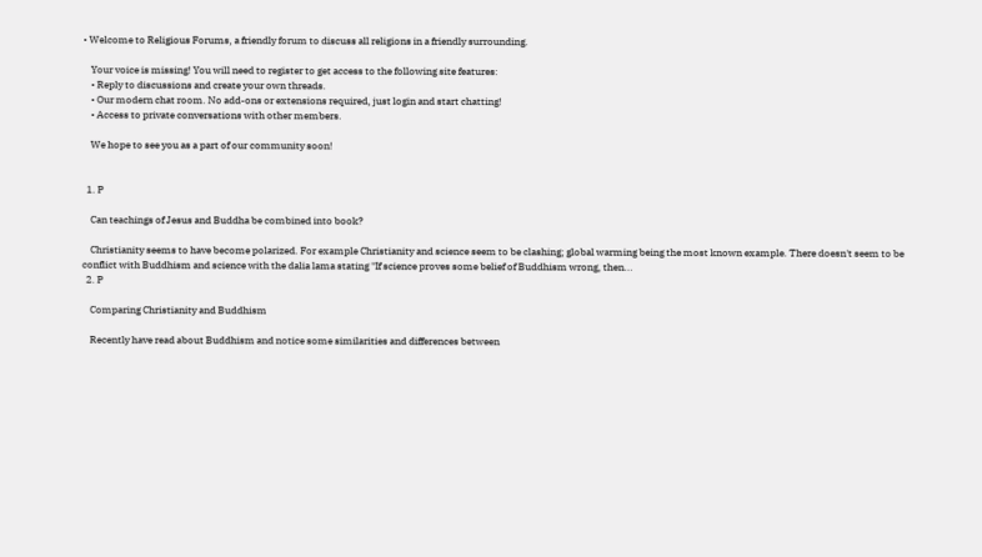• Welcome to Religious Forums, a friendly forum to discuss all religions in a friendly surrounding.

    Your voice is missing! You will need to register to get access to the following site features:
    • Reply to discussions and create your own threads.
    • Our modern chat room. No add-ons or extensions required, just login and start chatting!
    • Access to private conversations with other members.

    We hope to see you as a part of our community soon!


  1. P

    Can teachings of Jesus and Buddha be combined into book?

    Christianity seems to have become polarized. For example Christianity and science seem to be clashing; global warming being the most known example. There doesn't seem to be conflict with Buddhism and science with the dalia lama stating ''If science proves some belief of Buddhism wrong, then...
  2. P

    Comparing Christianity and Buddhism

    Recently have read about Buddhism and notice some similarities and differences between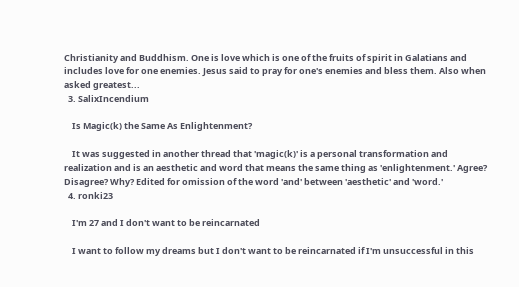Christianity and Buddhism. One is love which is one of the fruits of spirit in Galatians and includes love for one enemies. Jesus said to pray for one's enemies and bless them. Also when asked greatest...
  3. SalixIncendium

    Is Magic(k) the Same As Enlightenment?

    It was suggested in another thread that 'magic(k)' is a personal transformation and realization and is an aesthetic and word that means the same thing as 'enlightenment.' Agree? Disagree? Why? Edited for omission of the word 'and' between 'aesthetic' and 'word.'
  4. ronki23

    I'm 27 and I don't want to be reincarnated

    I want to follow my dreams but I don't want to be reincarnated if I'm unsuccessful in this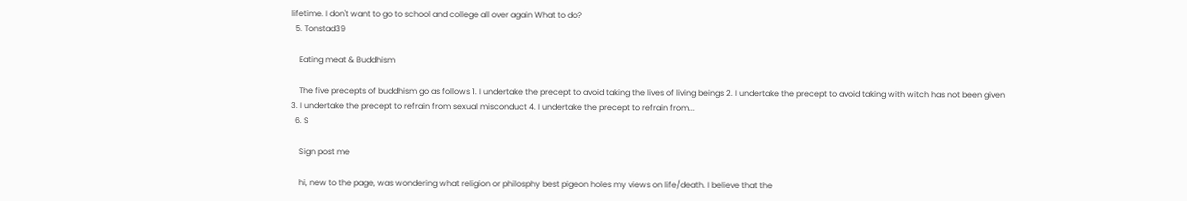lifetime. I don't want to go to school and college all over again What to do?
  5. Tonstad39

    Eating meat & Buddhism

    The five precepts of buddhism go as follows 1. I undertake the precept to avoid taking the lives of living beings 2. I undertake the precept to avoid taking with witch has not been given 3. I undertake the precept to refrain from sexual misconduct 4. I undertake the precept to refrain from...
  6. S

    Sign post me

    hi, new to the page, was wondering what religion or philosphy best pigeon holes my views on life/death. I believe that the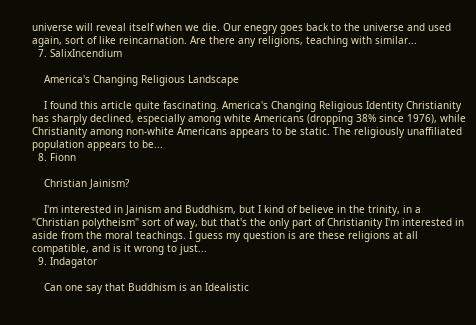universe will reveal itself when we die. Our enegry goes back to the universe and used again, sort of like reincarnation. Are there any religions, teaching with similar...
  7. SalixIncendium

    America's Changing Religious Landscape

    I found this article quite fascinating. America's Changing Religious Identity Christianity has sharply declined, especially among white Americans (dropping 38% since 1976), while Christianity among non-white Americans appears to be static. The religiously unaffiliated population appears to be...
  8. Fionn

    Christian Jainism?

    I'm interested in Jainism and Buddhism, but I kind of believe in the trinity, in a "Christian polytheism" sort of way, but that's the only part of Christianity I'm interested in aside from the moral teachings. I guess my question is are these religions at all compatible, and is it wrong to just...
  9. Indagator

    Can one say that Buddhism is an Idealistic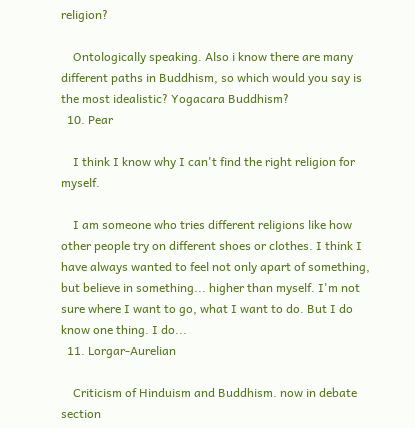religion?

    Ontologically speaking. Also i know there are many different paths in Buddhism, so which would you say is the most idealistic? Yogacara Buddhism?
  10. Pear

    I think I know why I can't find the right religion for myself.

    I am someone who tries different religions like how other people try on different shoes or clothes. I think I have always wanted to feel not only apart of something, but believe in something... higher than myself. I'm not sure where I want to go, what I want to do. But I do know one thing. I do...
  11. Lorgar-Aurelian

    Criticism of Hinduism and Buddhism. now in debate section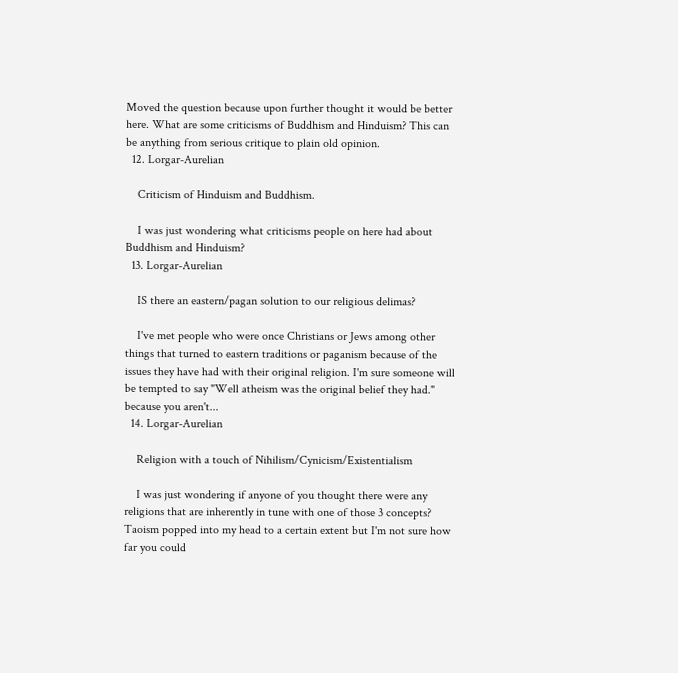Moved the question because upon further thought it would be better here. What are some criticisms of Buddhism and Hinduism? This can be anything from serious critique to plain old opinion.
  12. Lorgar-Aurelian

    Criticism of Hinduism and Buddhism.

    I was just wondering what criticisms people on here had about Buddhism and Hinduism?
  13. Lorgar-Aurelian

    IS there an eastern/pagan solution to our religious delimas?

    I've met people who were once Christians or Jews among other things that turned to eastern traditions or paganism because of the issues they have had with their original religion. I'm sure someone will be tempted to say "Well atheism was the original belief they had." because you aren't...
  14. Lorgar-Aurelian

    Religion with a touch of Nihilism/Cynicism/Existentialism

    I was just wondering if anyone of you thought there were any religions that are inherently in tune with one of those 3 concepts? Taoism popped into my head to a certain extent but I'm not sure how far you could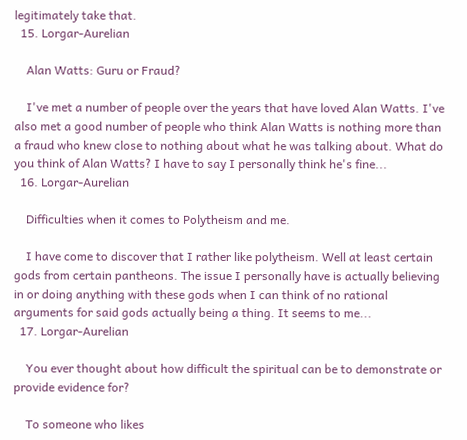legitimately take that.
  15. Lorgar-Aurelian

    Alan Watts: Guru or Fraud?

    I've met a number of people over the years that have loved Alan Watts. I've also met a good number of people who think Alan Watts is nothing more than a fraud who knew close to nothing about what he was talking about. What do you think of Alan Watts? I have to say I personally think he's fine...
  16. Lorgar-Aurelian

    Difficulties when it comes to Polytheism and me.

    I have come to discover that I rather like polytheism. Well at least certain gods from certain pantheons. The issue I personally have is actually believing in or doing anything with these gods when I can think of no rational arguments for said gods actually being a thing. It seems to me...
  17. Lorgar-Aurelian

    You ever thought about how difficult the spiritual can be to demonstrate or provide evidence for?

    To someone who likes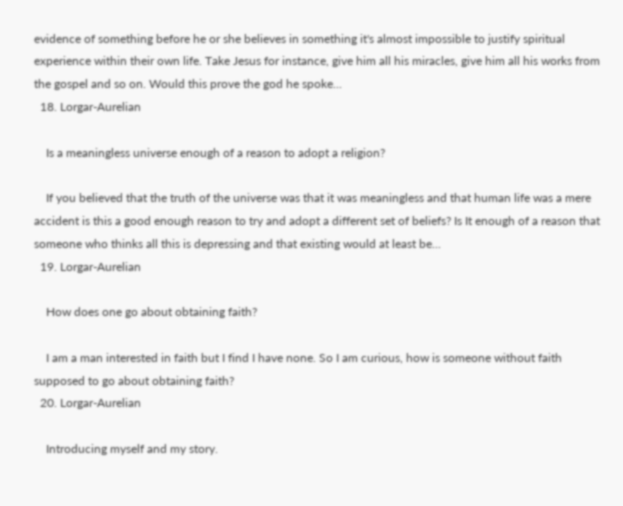evidence of something before he or she believes in something it's almost impossible to justify spiritual experience within their own life. Take Jesus for instance, give him all his miracles, give him all his works from the gospel and so on. Would this prove the god he spoke...
  18. Lorgar-Aurelian

    Is a meaningless universe enough of a reason to adopt a religion?

    If you believed that the truth of the universe was that it was meaningless and that human life was a mere accident is this a good enough reason to try and adopt a different set of beliefs? Is It enough of a reason that someone who thinks all this is depressing and that existing would at least be...
  19. Lorgar-Aurelian

    How does one go about obtaining faith?

    I am a man interested in faith but I find I have none. So I am curious, how is someone without faith supposed to go about obtaining faith?
  20. Lorgar-Aurelian

    Introducing myself and my story.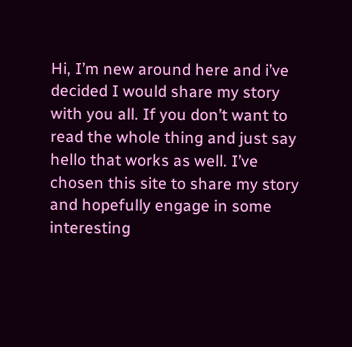Hi, I’m new around here and i’ve decided I would share my story with you all. If you don’t want to read the whole thing and just say hello that works as well. I’ve chosen this site to share my story and hopefully engage in some interesting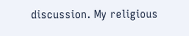discussion. My religious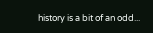history is a bit of an odd...